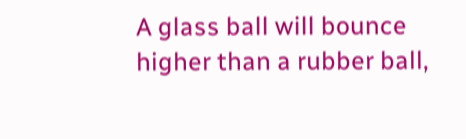A glass ball will bounce higher than a rubber ball,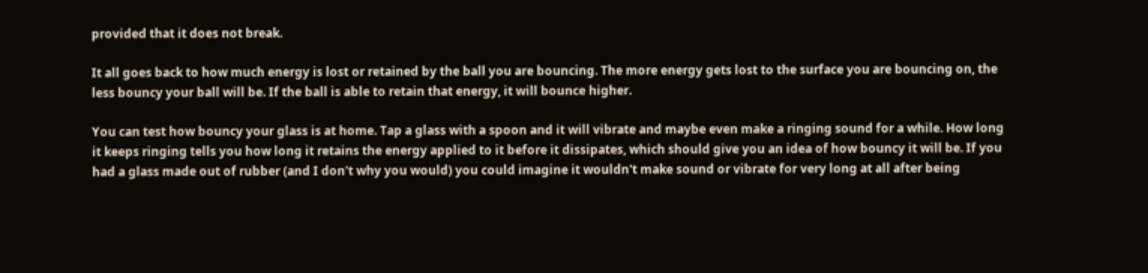provided that it does not break.

It all goes back to how much energy is lost or retained by the ball you are bouncing. The more energy gets lost to the surface you are bouncing on, the less bouncy your ball will be. If the ball is able to retain that energy, it will bounce higher.

You can test how bouncy your glass is at home. Tap a glass with a spoon and it will vibrate and maybe even make a ringing sound for a while. How long it keeps ringing tells you how long it retains the energy applied to it before it dissipates, which should give you an idea of how bouncy it will be. If you had a glass made out of rubber (and I don't why you would) you could imagine it wouldn't make sound or vibrate for very long at all after being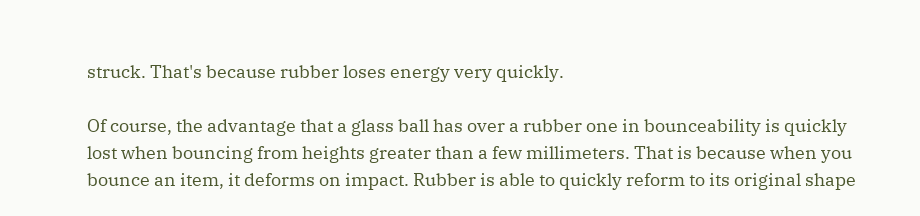struck. That's because rubber loses energy very quickly.

Of course, the advantage that a glass ball has over a rubber one in bounceability is quickly lost when bouncing from heights greater than a few millimeters. That is because when you bounce an item, it deforms on impact. Rubber is able to quickly reform to its original shape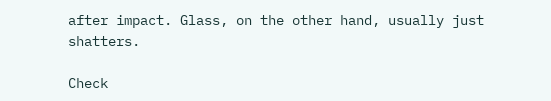after impact. Glass, on the other hand, usually just shatters.

Check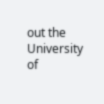out the University of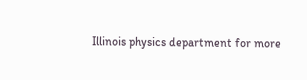Illinois physics department for more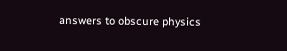answers to obscure physics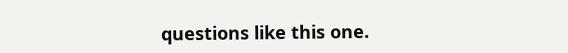questions like this one.